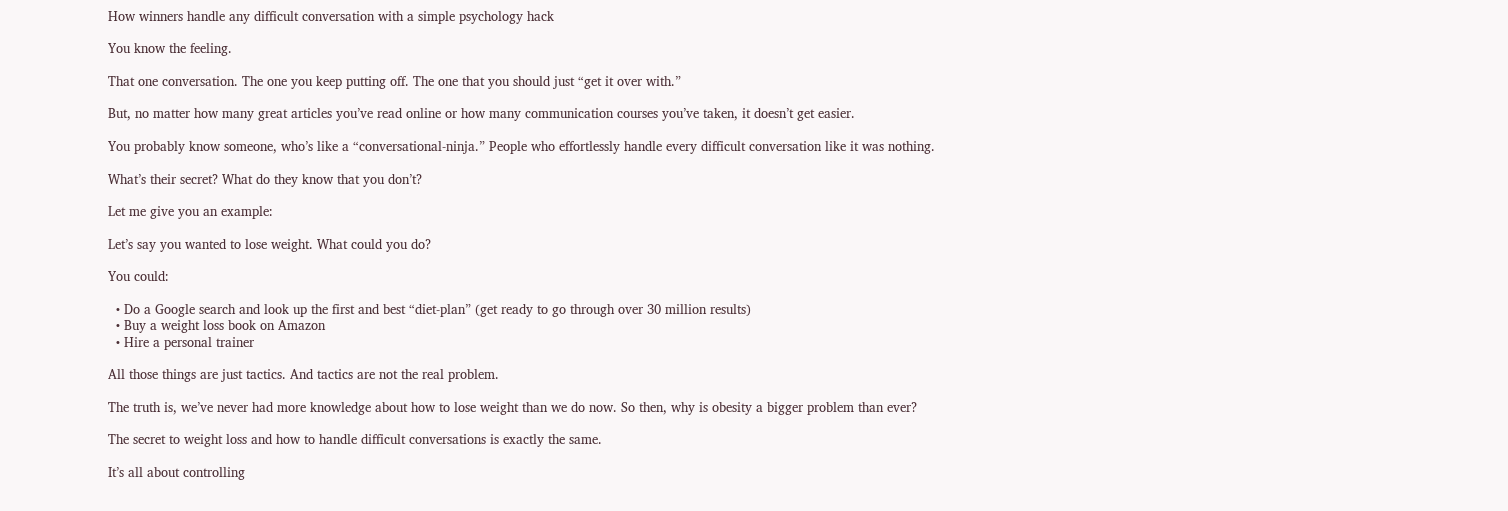How winners handle any difficult conversation with a simple psychology hack

You know the feeling.

That one conversation. The one you keep putting off. The one that you should just “get it over with.”

But, no matter how many great articles you’ve read online or how many communication courses you’ve taken, it doesn’t get easier.

You probably know someone, who’s like a “conversational-ninja.” People who effortlessly handle every difficult conversation like it was nothing.

What’s their secret? What do they know that you don’t?

Let me give you an example:

Let’s say you wanted to lose weight. What could you do?

You could:

  • Do a Google search and look up the first and best “diet-plan” (get ready to go through over 30 million results)
  • Buy a weight loss book on Amazon
  • Hire a personal trainer

All those things are just tactics. And tactics are not the real problem.

The truth is, we’ve never had more knowledge about how to lose weight than we do now. So then, why is obesity a bigger problem than ever?

The secret to weight loss and how to handle difficult conversations is exactly the same.

It’s all about controlling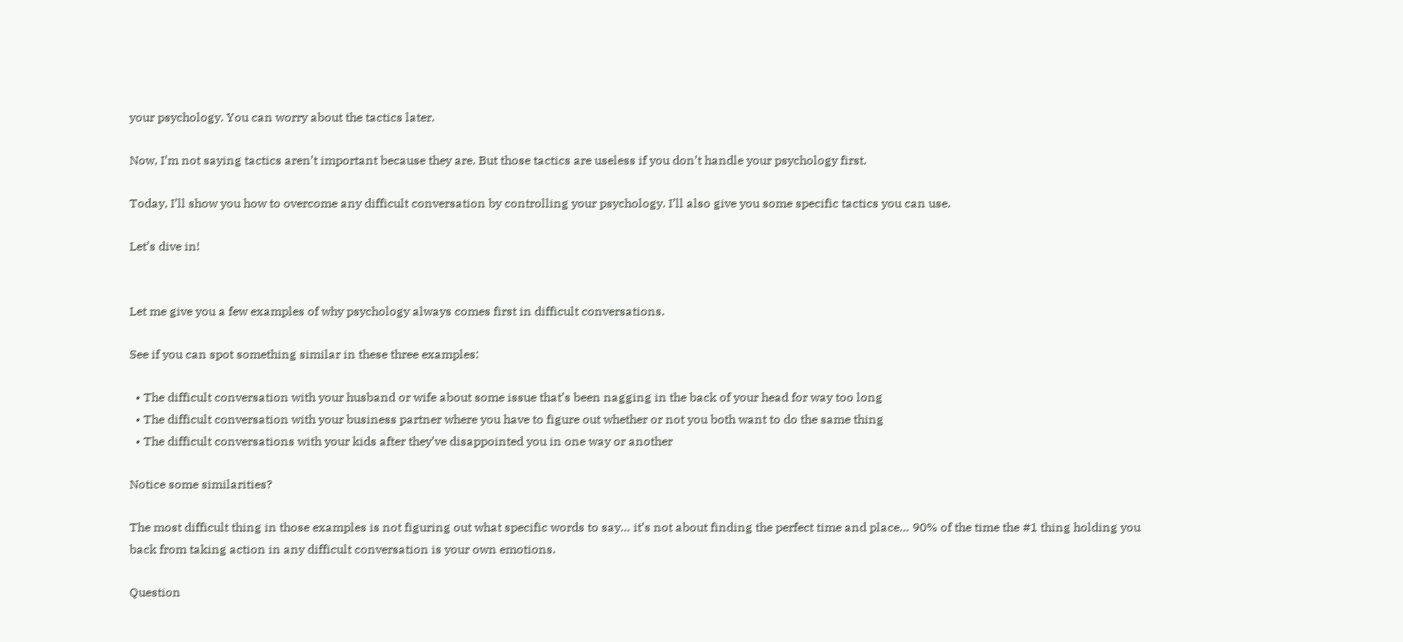your psychology. You can worry about the tactics later.

Now, I’m not saying tactics aren’t important because they are. But those tactics are useless if you don’t handle your psychology first.

Today, I’ll show you how to overcome any difficult conversation by controlling your psychology. I’ll also give you some specific tactics you can use.

Let’s dive in!


Let me give you a few examples of why psychology always comes first in difficult conversations.

See if you can spot something similar in these three examples:

  • The difficult conversation with your husband or wife about some issue that’s been nagging in the back of your head for way too long
  • The difficult conversation with your business partner where you have to figure out whether or not you both want to do the same thing
  • The difficult conversations with your kids after they’ve disappointed you in one way or another

Notice some similarities?

The most difficult thing in those examples is not figuring out what specific words to say… it’s not about finding the perfect time and place… 90% of the time the #1 thing holding you back from taking action in any difficult conversation is your own emotions.

Question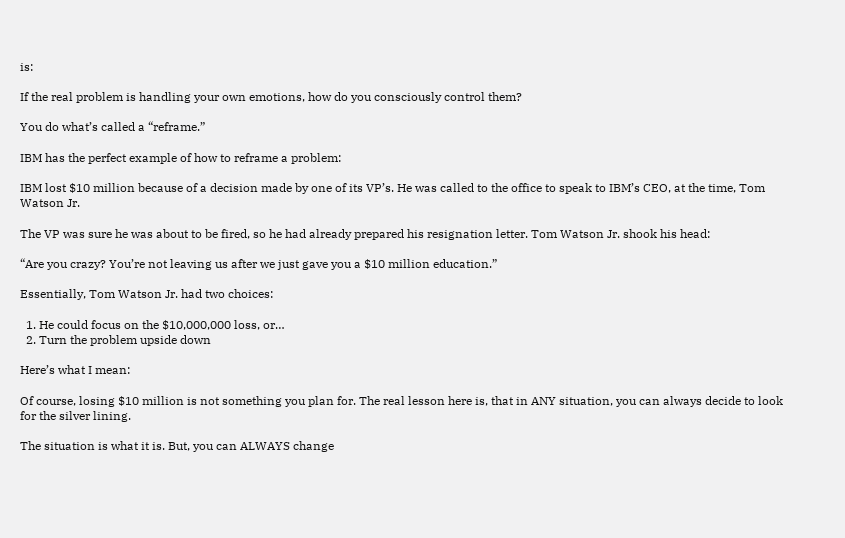is:

If the real problem is handling your own emotions, how do you consciously control them?

You do what’s called a “reframe.”

IBM has the perfect example of how to reframe a problem:

IBM lost $10 million because of a decision made by one of its VP’s. He was called to the office to speak to IBM’s CEO, at the time, Tom Watson Jr.

The VP was sure he was about to be fired, so he had already prepared his resignation letter. Tom Watson Jr. shook his head:

“Are you crazy? You’re not leaving us after we just gave you a $10 million education.”

Essentially, Tom Watson Jr. had two choices:

  1. He could focus on the $10,000,000 loss, or…
  2. Turn the problem upside down

Here’s what I mean:

Of course, losing $10 million is not something you plan for. The real lesson here is, that in ANY situation, you can always decide to look for the silver lining.

The situation is what it is. But, you can ALWAYS change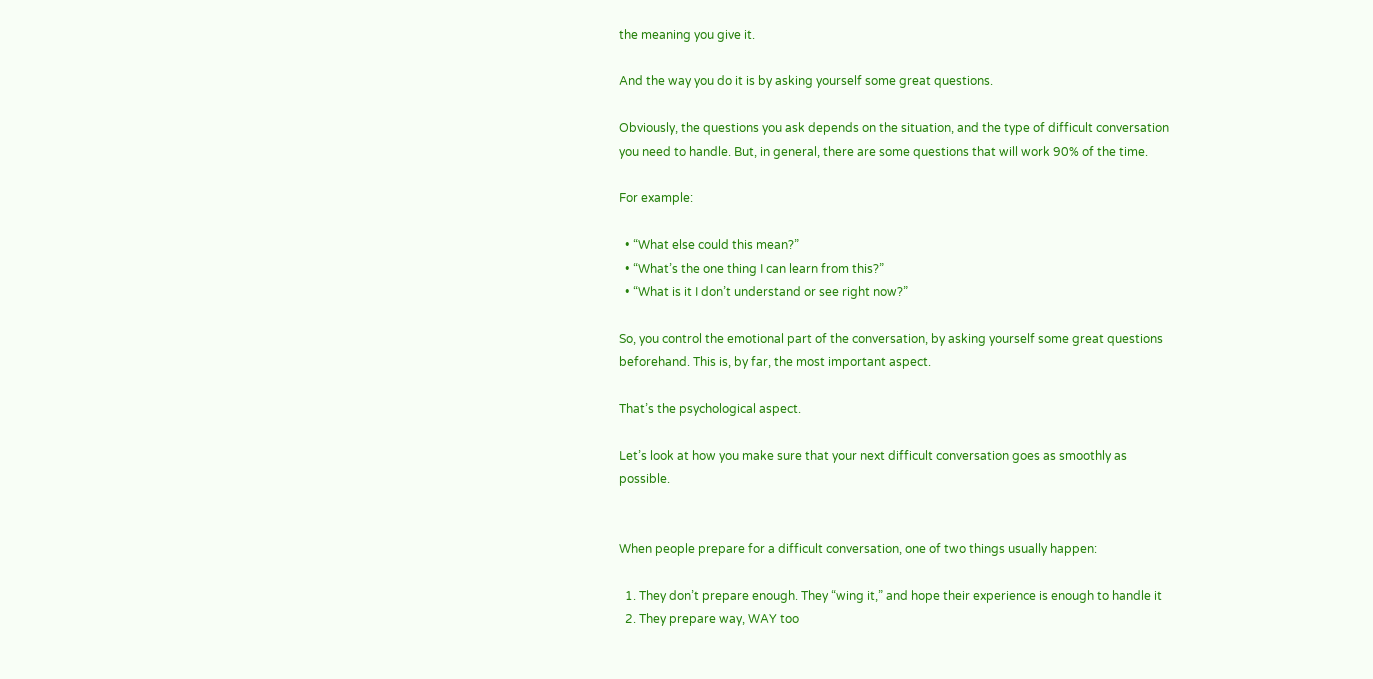the meaning you give it.

And the way you do it is by asking yourself some great questions.

Obviously, the questions you ask depends on the situation, and the type of difficult conversation you need to handle. But, in general, there are some questions that will work 90% of the time.

For example:

  • “What else could this mean?”
  • “What’s the one thing I can learn from this?”
  • “What is it I don’t understand or see right now?”

So, you control the emotional part of the conversation, by asking yourself some great questions beforehand. This is, by far, the most important aspect.

That’s the psychological aspect.

Let’s look at how you make sure that your next difficult conversation goes as smoothly as possible.


When people prepare for a difficult conversation, one of two things usually happen:

  1. They don’t prepare enough. They “wing it,” and hope their experience is enough to handle it
  2. They prepare way, WAY too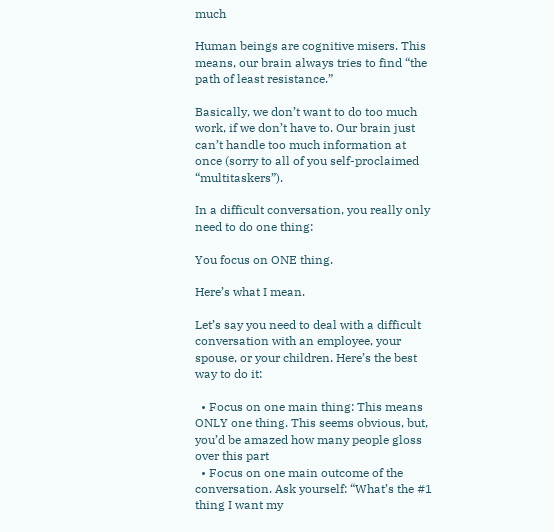much

Human beings are cognitive misers. This means, our brain always tries to find “the path of least resistance.”

Basically, we don’t want to do too much work, if we don’t have to. Our brain just can’t handle too much information at once (sorry to all of you self-proclaimed “multitaskers”).

In a difficult conversation, you really only need to do one thing:

You focus on ONE thing.

Here’s what I mean.

Let’s say you need to deal with a difficult conversation with an employee, your spouse, or your children. Here’s the best way to do it:

  • Focus on one main thing: This means ONLY one thing. This seems obvious, but, you’d be amazed how many people gloss over this part
  • Focus on one main outcome of the conversation. Ask yourself: “What’s the #1 thing I want my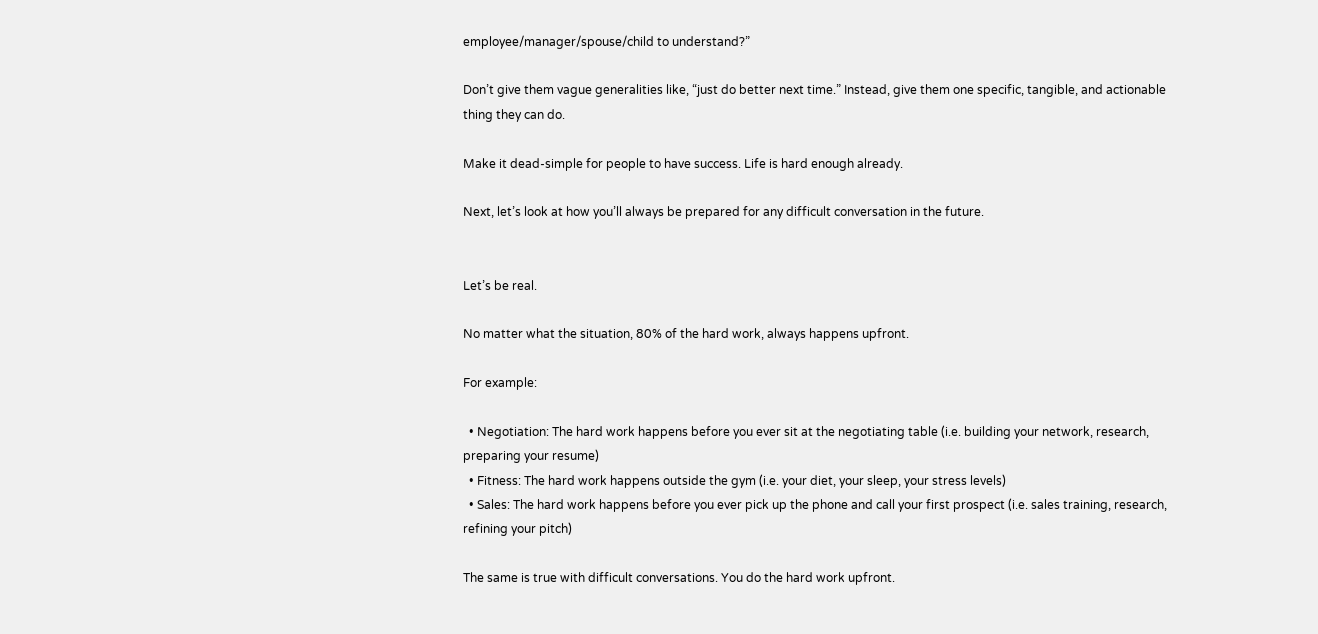employee/manager/spouse/child to understand?”

Don’t give them vague generalities like, “just do better next time.” Instead, give them one specific, tangible, and actionable thing they can do.

Make it dead-simple for people to have success. Life is hard enough already.

Next, let’s look at how you’ll always be prepared for any difficult conversation in the future.


Let’s be real.

No matter what the situation, 80% of the hard work, always happens upfront.

For example:

  • Negotiation: The hard work happens before you ever sit at the negotiating table (i.e. building your network, research, preparing your resume)
  • Fitness: The hard work happens outside the gym (i.e. your diet, your sleep, your stress levels)
  • Sales: The hard work happens before you ever pick up the phone and call your first prospect (i.e. sales training, research, refining your pitch)

The same is true with difficult conversations. You do the hard work upfront.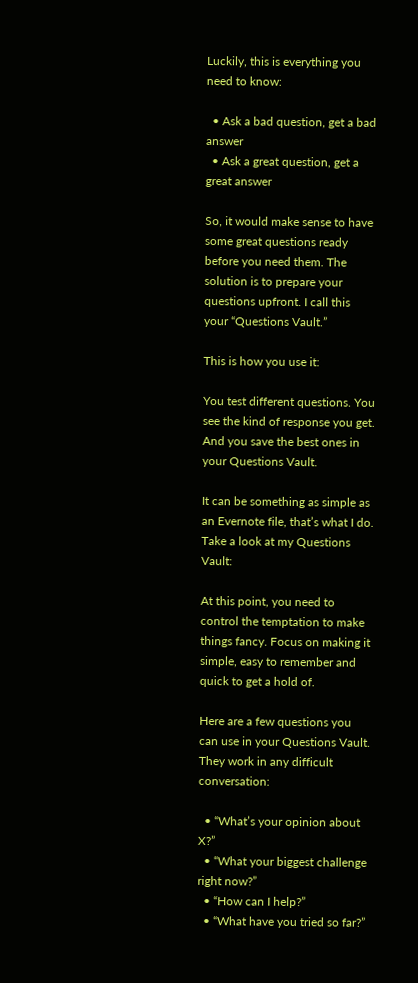Luckily, this is everything you need to know:

  • Ask a bad question, get a bad answer
  • Ask a great question, get a great answer

So, it would make sense to have some great questions ready before you need them. The solution is to prepare your questions upfront. I call this your “Questions Vault.”

This is how you use it:

You test different questions. You see the kind of response you get. And you save the best ones in your Questions Vault.

It can be something as simple as an Evernote file, that’s what I do. Take a look at my Questions Vault:

At this point, you need to control the temptation to make things fancy. Focus on making it simple, easy to remember and quick to get a hold of.

Here are a few questions you can use in your Questions Vault. They work in any difficult conversation:

  • “What’s your opinion about X?”
  • “What your biggest challenge right now?”
  • “How can I help?”
  • “What have you tried so far?”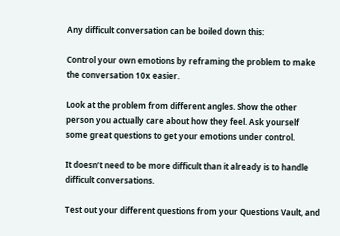Any difficult conversation can be boiled down this:

Control your own emotions by reframing the problem to make the conversation 10x easier.

Look at the problem from different angles. Show the other person you actually care about how they feel. Ask yourself some great questions to get your emotions under control.

It doesn’t need to be more difficult than it already is to handle difficult conversations.

Test out your different questions from your Questions Vault, and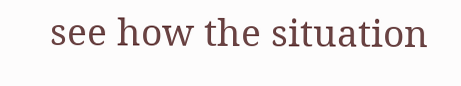see how the situation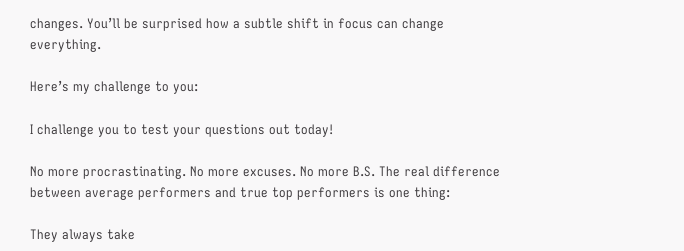changes. You’ll be surprised how a subtle shift in focus can change everything.

Here’s my challenge to you:

I challenge you to test your questions out today!

No more procrastinating. No more excuses. No more B.S. The real difference between average performers and true top performers is one thing:

They always take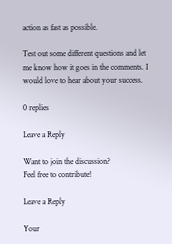action as fast as possible.

Test out some different questions and let me know how it goes in the comments. I would love to hear about your success.

0 replies

Leave a Reply

Want to join the discussion?
Feel free to contribute!

Leave a Reply

Your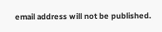email address will not be published.